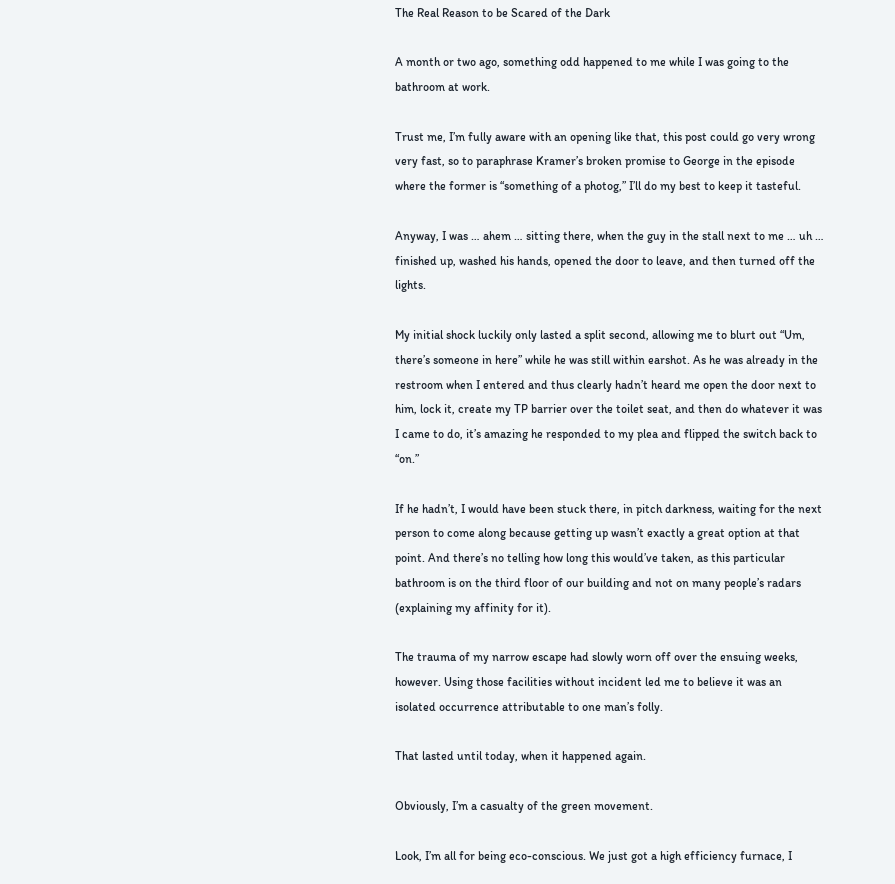The Real Reason to be Scared of the Dark

A month or two ago, something odd happened to me while I was going to the bathroom at work.

Trust me, I’m fully aware with an opening like that, this post could go very wrong very fast, so to paraphrase Kramer’s broken promise to George in the episode where the former is “something of a photog,” I’ll do my best to keep it tasteful.

Anyway, I was … ahem … sitting there, when the guy in the stall next to me … uh … finished up, washed his hands, opened the door to leave, and then turned off the lights.

My initial shock luckily only lasted a split second, allowing me to blurt out “Um, there’s someone in here” while he was still within earshot. As he was already in the restroom when I entered and thus clearly hadn’t heard me open the door next to him, lock it, create my TP barrier over the toilet seat, and then do whatever it was I came to do, it’s amazing he responded to my plea and flipped the switch back to “on.”

If he hadn’t, I would have been stuck there, in pitch darkness, waiting for the next person to come along because getting up wasn’t exactly a great option at that point. And there’s no telling how long this would’ve taken, as this particular bathroom is on the third floor of our building and not on many people’s radars (explaining my affinity for it).

The trauma of my narrow escape had slowly worn off over the ensuing weeks, however. Using those facilities without incident led me to believe it was an isolated occurrence attributable to one man’s folly.

That lasted until today, when it happened again.

Obviously, I’m a casualty of the green movement.

Look, I’m all for being eco-conscious. We just got a high efficiency furnace, I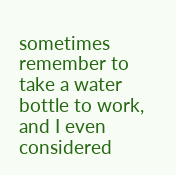sometimes remember to take a water bottle to work, and I even considered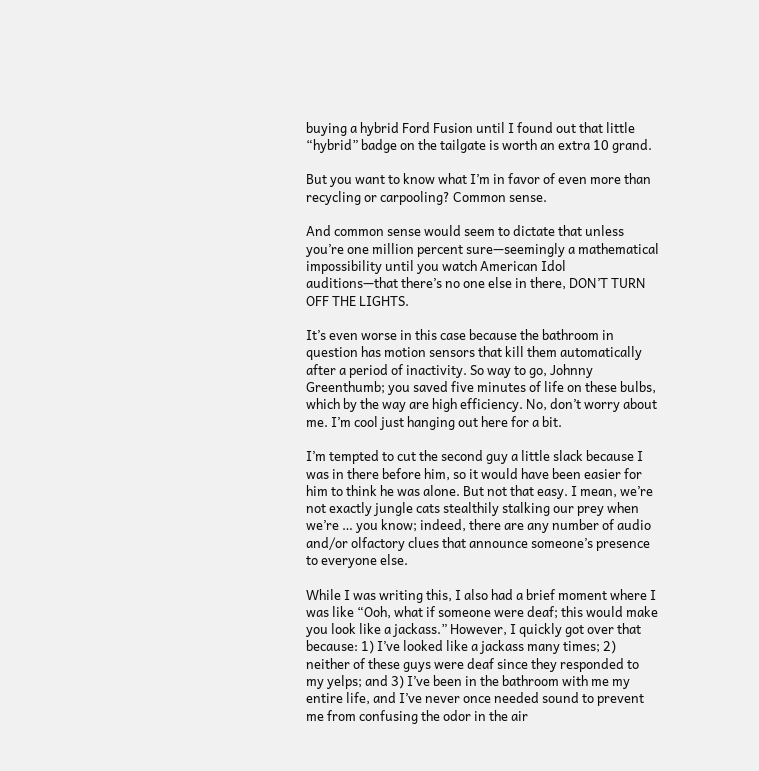buying a hybrid Ford Fusion until I found out that little “hybrid” badge on the tailgate is worth an extra 10 grand.

But you want to know what I’m in favor of even more than recycling or carpooling? Common sense.

And common sense would seem to dictate that unless you’re one million percent sure—seemingly a mathematical impossibility until you watch American Idol auditions—that there’s no one else in there, DON’T TURN OFF THE LIGHTS.

It’s even worse in this case because the bathroom in question has motion sensors that kill them automatically after a period of inactivity. So way to go, Johnny Greenthumb; you saved five minutes of life on these bulbs, which by the way are high efficiency. No, don’t worry about me. I’m cool just hanging out here for a bit.

I’m tempted to cut the second guy a little slack because I was in there before him, so it would have been easier for him to think he was alone. But not that easy. I mean, we’re not exactly jungle cats stealthily stalking our prey when we’re … you know; indeed, there are any number of audio and/or olfactory clues that announce someone’s presence to everyone else.

While I was writing this, I also had a brief moment where I was like “Ooh, what if someone were deaf; this would make you look like a jackass.” However, I quickly got over that because: 1) I’ve looked like a jackass many times; 2) neither of these guys were deaf since they responded to my yelps; and 3) I’ve been in the bathroom with me my entire life, and I’ve never once needed sound to prevent me from confusing the odor in the air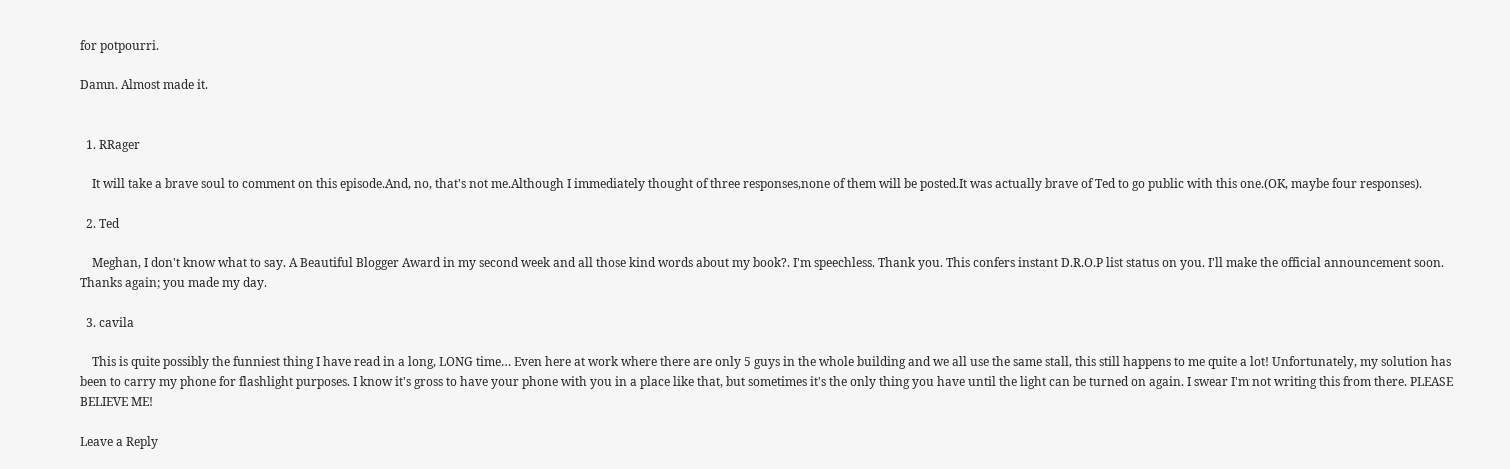for potpourri.

Damn. Almost made it.


  1. RRager

    It will take a brave soul to comment on this episode.And, no, that's not me.Although I immediately thought of three responses,none of them will be posted.It was actually brave of Ted to go public with this one.(OK, maybe four responses).

  2. Ted

    Meghan, I don't know what to say. A Beautiful Blogger Award in my second week and all those kind words about my book?. I'm speechless. Thank you. This confers instant D.R.O.P list status on you. I'll make the official announcement soon. Thanks again; you made my day.

  3. cavila

    This is quite possibly the funniest thing I have read in a long, LONG time… Even here at work where there are only 5 guys in the whole building and we all use the same stall, this still happens to me quite a lot! Unfortunately, my solution has been to carry my phone for flashlight purposes. I know it's gross to have your phone with you in a place like that, but sometimes it's the only thing you have until the light can be turned on again. I swear I'm not writing this from there. PLEASE BELIEVE ME!

Leave a Reply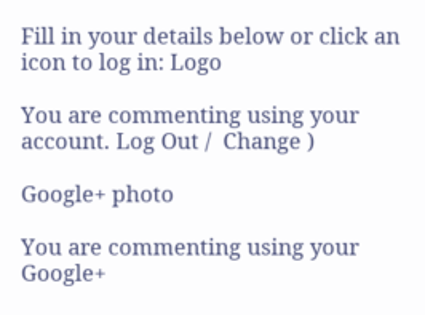Fill in your details below or click an icon to log in: Logo

You are commenting using your account. Log Out /  Change )

Google+ photo

You are commenting using your Google+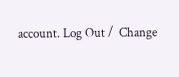account. Log Out /  Change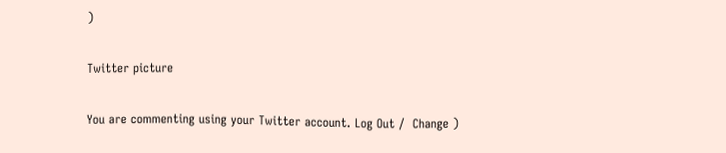)

Twitter picture

You are commenting using your Twitter account. Log Out /  Change )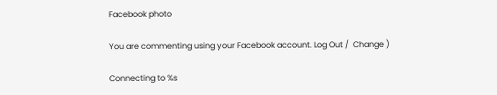Facebook photo

You are commenting using your Facebook account. Log Out /  Change )

Connecting to %s